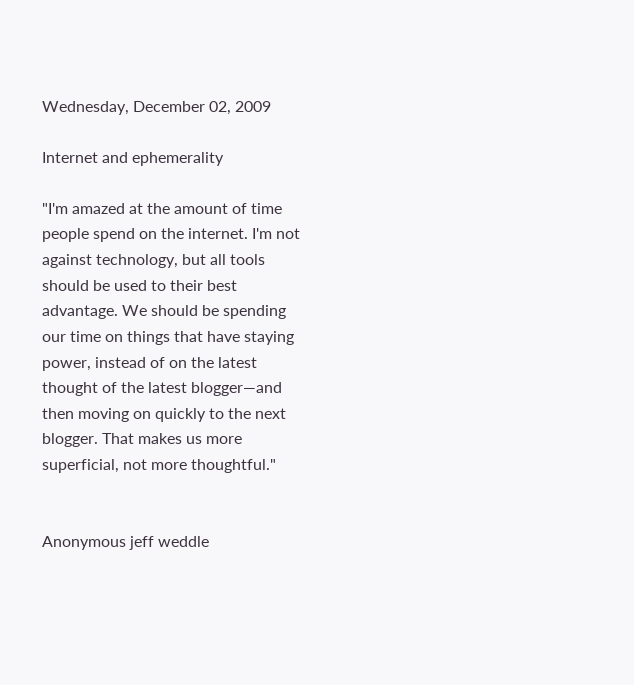Wednesday, December 02, 2009

Internet and ephemerality

"I'm amazed at the amount of time people spend on the internet. I'm not against technology, but all tools should be used to their best advantage. We should be spending our time on things that have staying power, instead of on the latest thought of the latest blogger—and then moving on quickly to the next blogger. That makes us more superficial, not more thoughtful."


Anonymous jeff weddle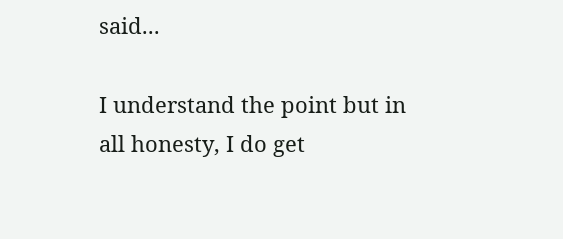said...

I understand the point but in all honesty, I do get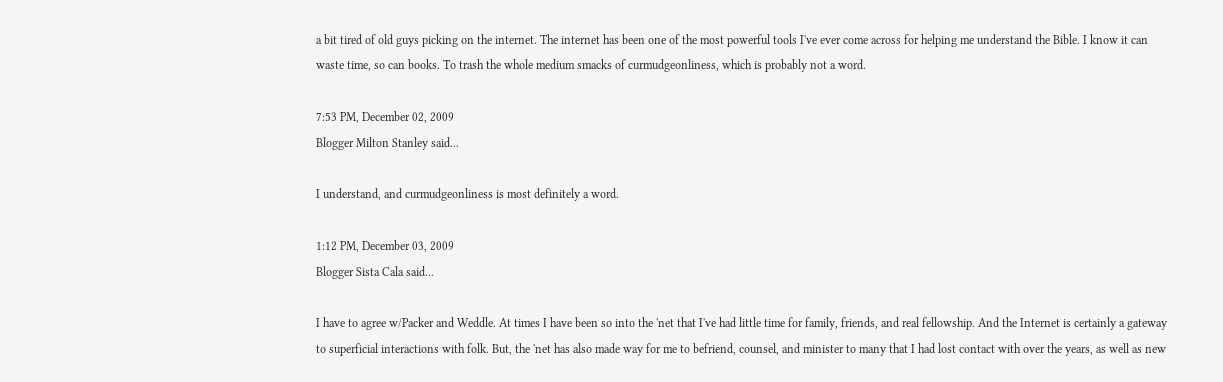a bit tired of old guys picking on the internet. The internet has been one of the most powerful tools I've ever come across for helping me understand the Bible. I know it can waste time, so can books. To trash the whole medium smacks of curmudgeonliness, which is probably not a word.

7:53 PM, December 02, 2009
Blogger Milton Stanley said...

I understand, and curmudgeonliness is most definitely a word.

1:12 PM, December 03, 2009
Blogger Sista Cala said...

I have to agree w/Packer and Weddle. At times I have been so into the 'net that I've had little time for family, friends, and real fellowship. And the Internet is certainly a gateway to superficial interactions with folk. But, the 'net has also made way for me to befriend, counsel, and minister to many that I had lost contact with over the years, as well as new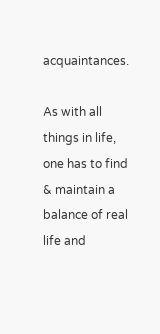acquaintances.

As with all things in life, one has to find & maintain a balance of real life and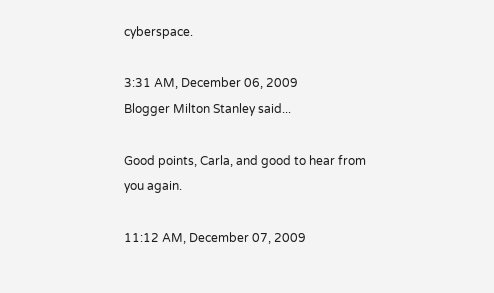cyberspace.

3:31 AM, December 06, 2009
Blogger Milton Stanley said...

Good points, Carla, and good to hear from you again.

11:12 AM, December 07, 2009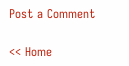Post a Comment

<< Home